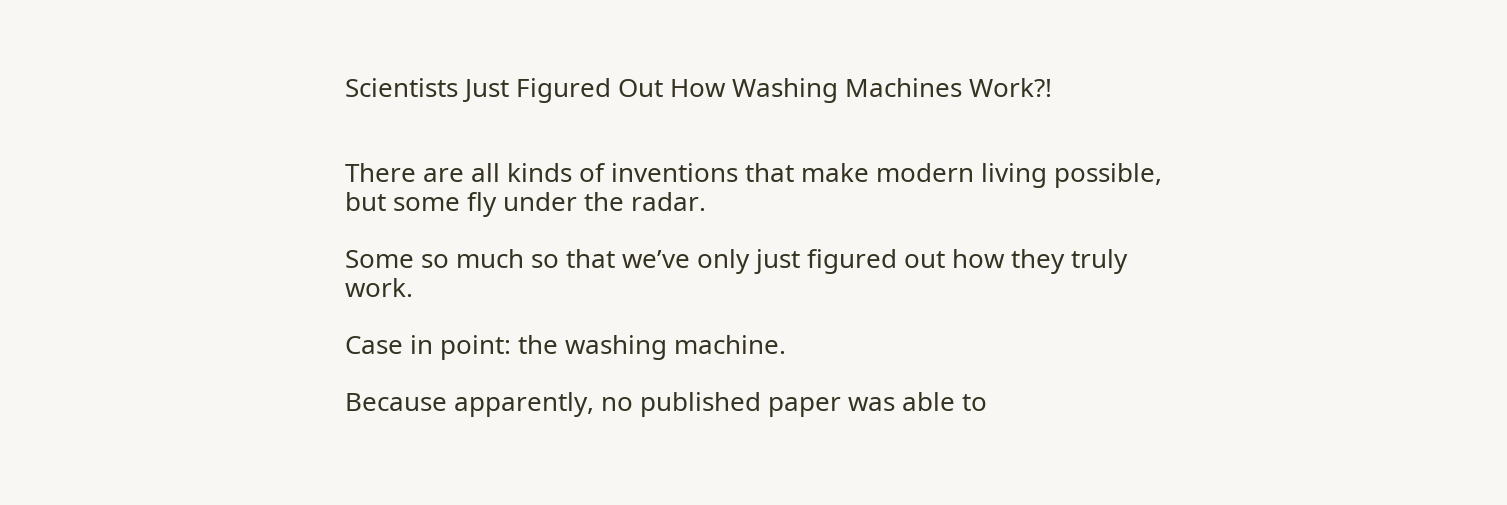Scientists Just Figured Out How Washing Machines Work?!


There are all kinds of inventions that make modern living possible, but some fly under the radar.

Some so much so that we’ve only just figured out how they truly work.

Case in point: the washing machine.

Because apparently, no published paper was able to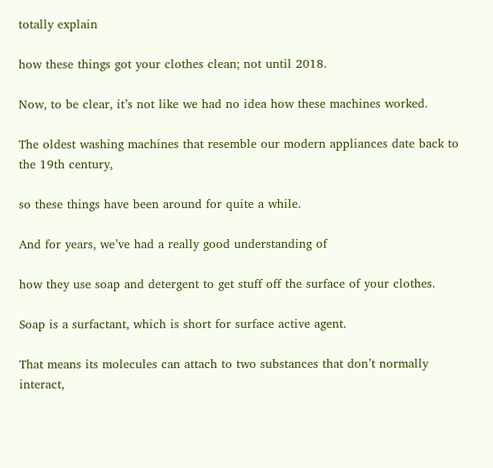totally explain

how these things got your clothes clean; not until 2018.

Now, to be clear, it’s not like we had no idea how these machines worked.

The oldest washing machines that resemble our modern appliances date back to the 19th century,

so these things have been around for quite a while.

And for years, we’ve had a really good understanding of

how they use soap and detergent to get stuff off the surface of your clothes.

Soap is a surfactant, which is short for surface active agent.

That means its molecules can attach to two substances that don’t normally interact,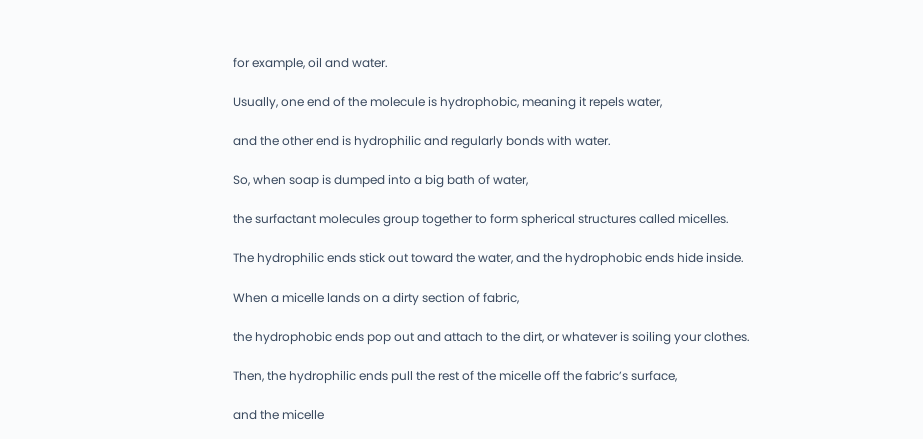for example, oil and water.

Usually, one end of the molecule is hydrophobic, meaning it repels water,

and the other end is hydrophilic and regularly bonds with water.

So, when soap is dumped into a big bath of water,

the surfactant molecules group together to form spherical structures called micelles.

The hydrophilic ends stick out toward the water, and the hydrophobic ends hide inside.

When a micelle lands on a dirty section of fabric,

the hydrophobic ends pop out and attach to the dirt, or whatever is soiling your clothes.

Then, the hydrophilic ends pull the rest of the micelle off the fabric’s surface,

and the micelle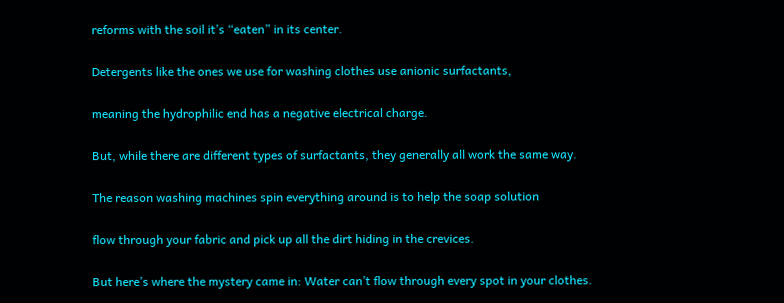reforms with the soil it’s “eaten” in its center.

Detergents like the ones we use for washing clothes use anionic surfactants,

meaning the hydrophilic end has a negative electrical charge.

But, while there are different types of surfactants, they generally all work the same way.

The reason washing machines spin everything around is to help the soap solution

flow through your fabric and pick up all the dirt hiding in the crevices.

But here’s where the mystery came in: Water can’t flow through every spot in your clothes.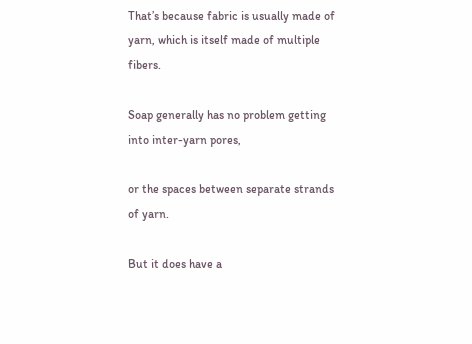That’s because fabric is usually made of yarn, which is itself made of multiple fibers.

Soap generally has no problem getting into inter-yarn pores,

or the spaces between separate strands of yarn.

But it does have a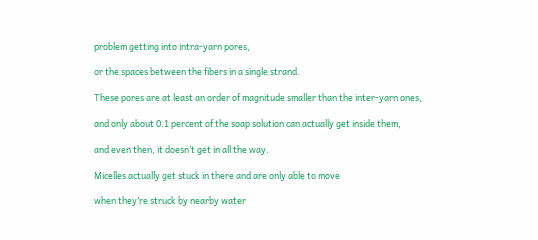problem getting into intra-yarn pores,

or the spaces between the fibers in a single strand.

These pores are at least an order of magnitude smaller than the inter-yarn ones,

and only about 0.1 percent of the soap solution can actually get inside them,

and even then, it doesn’t get in all the way.

Micelles actually get stuck in there and are only able to move

when they’re struck by nearby water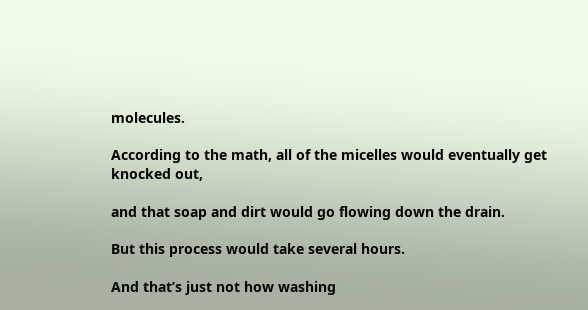molecules.

According to the math, all of the micelles would eventually get knocked out,

and that soap and dirt would go flowing down the drain.

But this process would take several hours.

And that’s just not how washing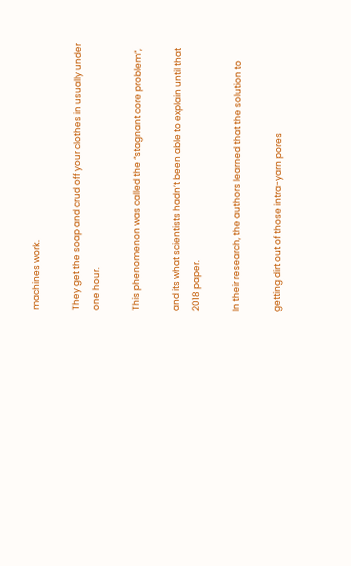machines work.

They get the soap and crud off your clothes in usually under one hour.

This phenomenon was called the “stagnant core problem”,

and its what scientists hadn’t been able to explain until that 2018 paper.

In their research, the authors learned that the solution to

getting dirt out of those intra-yarn pores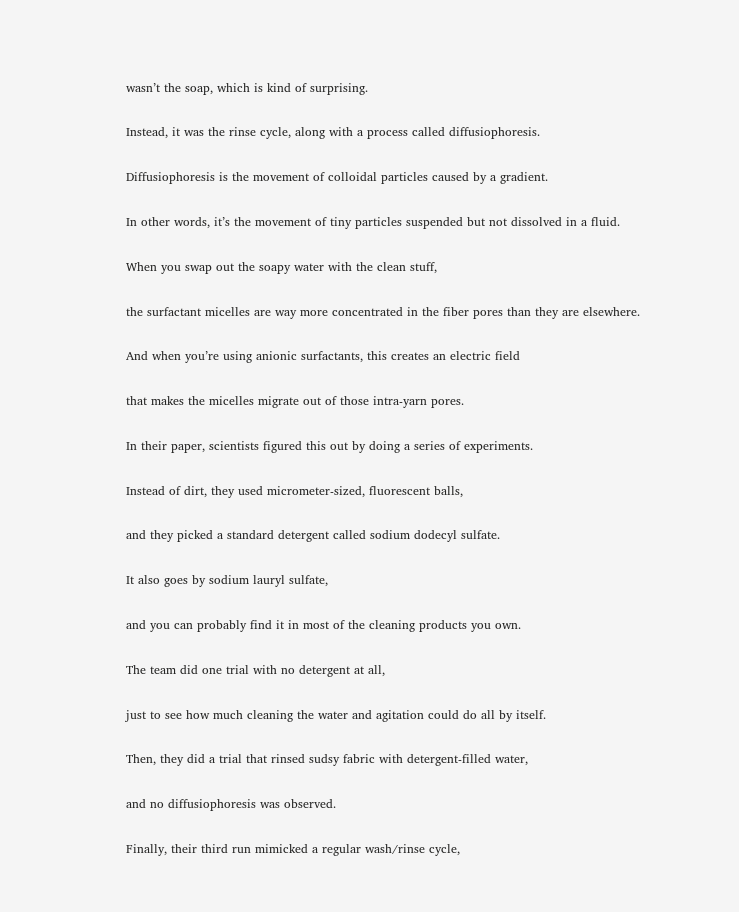wasn’t the soap, which is kind of surprising.

Instead, it was the rinse cycle, along with a process called diffusiophoresis.

Diffusiophoresis is the movement of colloidal particles caused by a gradient.

In other words, it’s the movement of tiny particles suspended but not dissolved in a fluid.

When you swap out the soapy water with the clean stuff,

the surfactant micelles are way more concentrated in the fiber pores than they are elsewhere.

And when you’re using anionic surfactants, this creates an electric field

that makes the micelles migrate out of those intra-yarn pores.

In their paper, scientists figured this out by doing a series of experiments.

Instead of dirt, they used micrometer-sized, fluorescent balls,

and they picked a standard detergent called sodium dodecyl sulfate.

It also goes by sodium lauryl sulfate,

and you can probably find it in most of the cleaning products you own.

The team did one trial with no detergent at all,

just to see how much cleaning the water and agitation could do all by itself.

Then, they did a trial that rinsed sudsy fabric with detergent-filled water,

and no diffusiophoresis was observed.

Finally, their third run mimicked a regular wash/rinse cycle,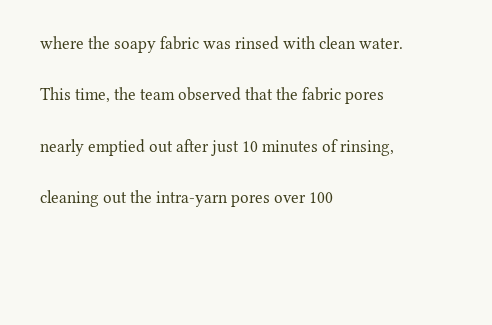where the soapy fabric was rinsed with clean water.

This time, the team observed that the fabric pores

nearly emptied out after just 10 minutes of rinsing,

cleaning out the intra-yarn pores over 100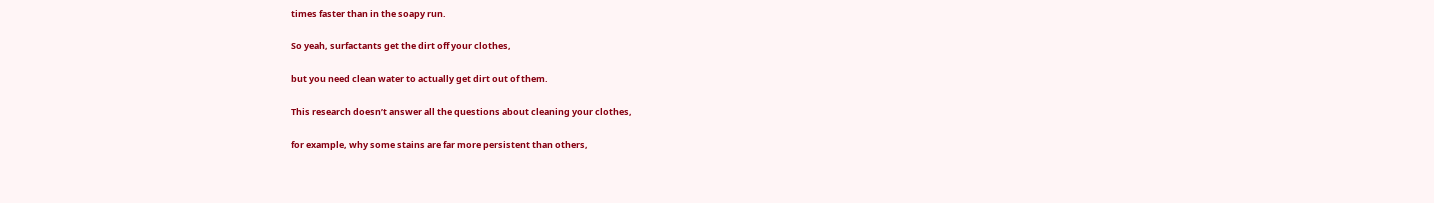times faster than in the soapy run.

So yeah, surfactants get the dirt off your clothes,

but you need clean water to actually get dirt out of them.

This research doesn’t answer all the questions about cleaning your clothes,

for example, why some stains are far more persistent than others,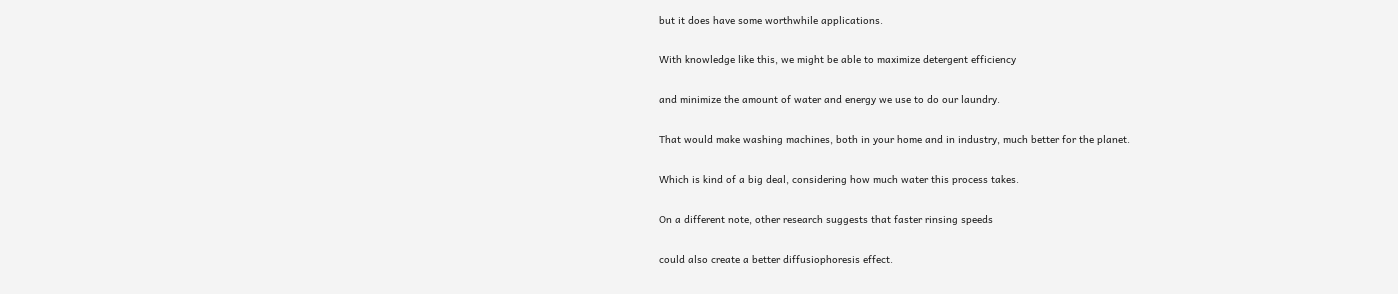but it does have some worthwhile applications.

With knowledge like this, we might be able to maximize detergent efficiency

and minimize the amount of water and energy we use to do our laundry.

That would make washing machines, both in your home and in industry, much better for the planet.

Which is kind of a big deal, considering how much water this process takes.

On a different note, other research suggests that faster rinsing speeds

could also create a better diffusiophoresis effect.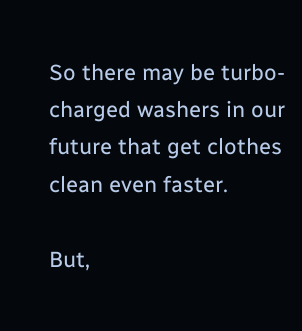So there may be turbo-charged washers in our future that get clothes clean even faster.

But,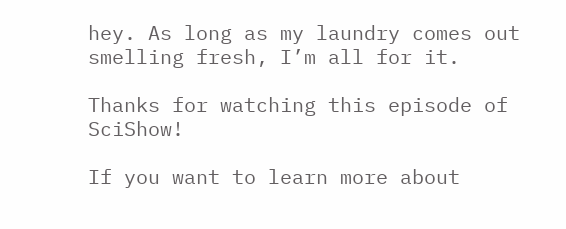hey. As long as my laundry comes out smelling fresh, I’m all for it.

Thanks for watching this episode of SciShow!

If you want to learn more about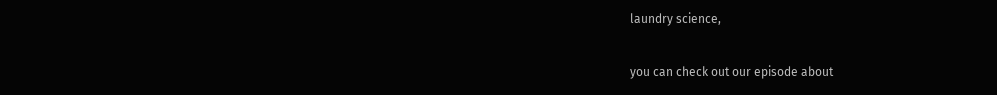laundry science,

you can check out our episode about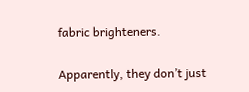fabric brighteners.

Apparently, they don’t just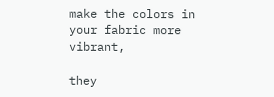make the colors in your fabric more vibrant,

they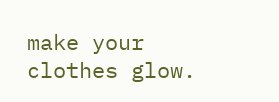make your clothes glow.